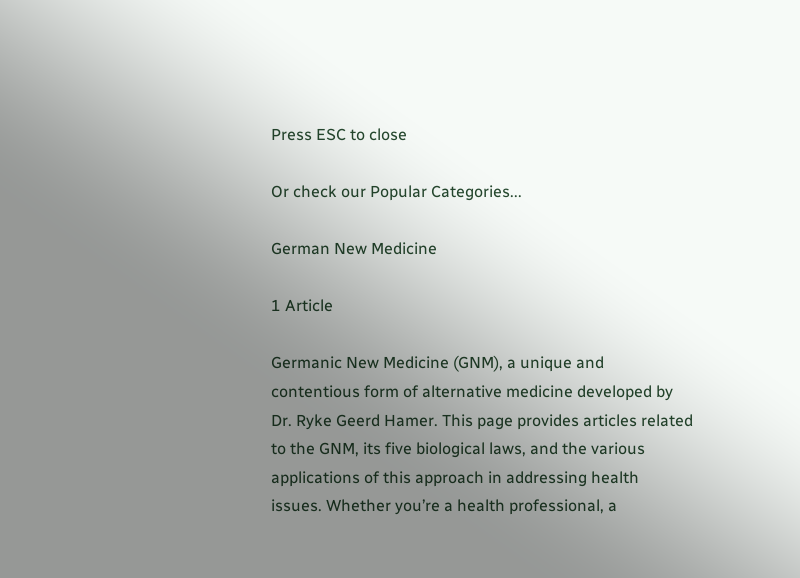Press ESC to close

Or check our Popular Categories...

German New Medicine

1 Article

Germanic New Medicine (GNM), a unique and contentious form of alternative medicine developed by Dr. Ryke Geerd Hamer. This page provides articles related to the GNM, its five biological laws, and the various applications of this approach in addressing health issues. Whether you’re a health professional, a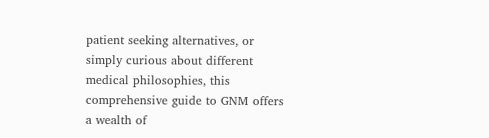patient seeking alternatives, or simply curious about different medical philosophies, this comprehensive guide to GNM offers a wealth of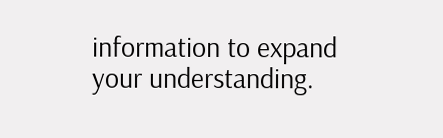information to expand your understanding.